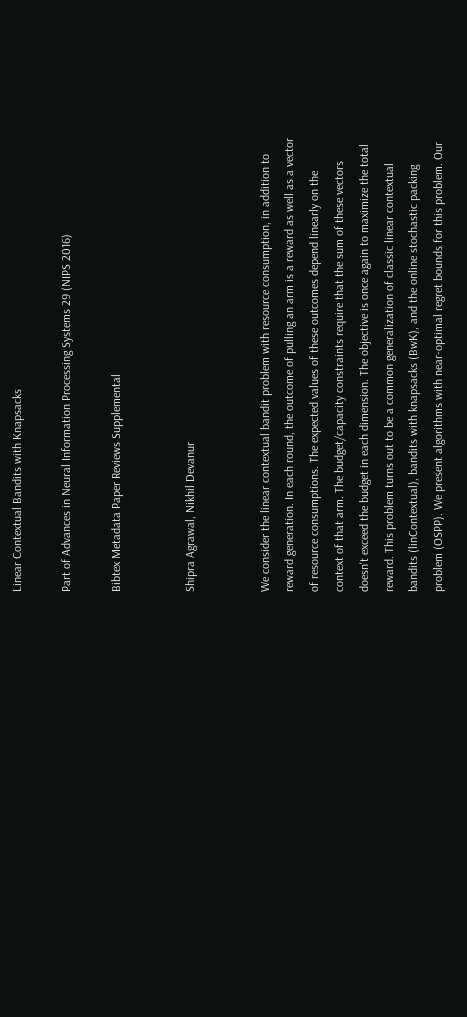Linear Contextual Bandits with Knapsacks

Part of Advances in Neural Information Processing Systems 29 (NIPS 2016)

Bibtex Metadata Paper Reviews Supplemental


Shipra Agrawal, Nikhil Devanur


We consider the linear contextual bandit problem with resource consumption, in addition to reward generation. In each round, the outcome of pulling an arm is a reward as well as a vector of resource consumptions. The expected values of these outcomes depend linearly on the context of that arm. The budget/capacity constraints require that the sum of these vectors doesn't exceed the budget in each dimension. The objective is once again to maximize the total reward. This problem turns out to be a common generalization of classic linear contextual bandits (linContextual), bandits with knapsacks (BwK), and the online stochastic packing problem (OSPP). We present algorithms with near-optimal regret bounds for this problem. Our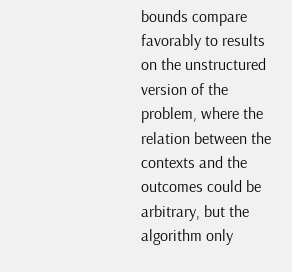bounds compare favorably to results on the unstructured version of the problem, where the relation between the contexts and the outcomes could be arbitrary, but the algorithm only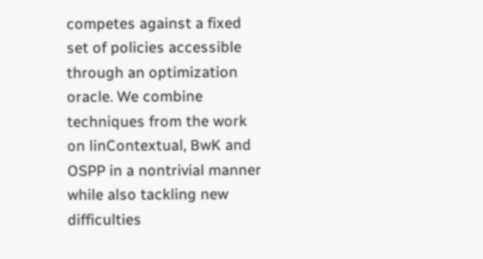competes against a fixed set of policies accessible through an optimization oracle. We combine techniques from the work on linContextual, BwK and OSPP in a nontrivial manner while also tackling new difficulties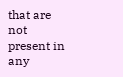that are not present in any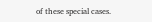of these special cases.